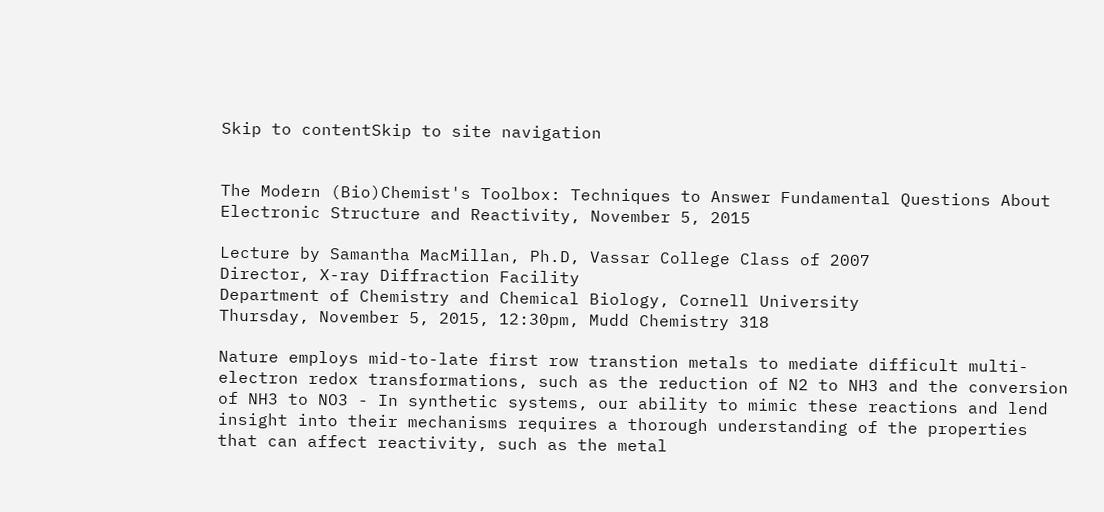Skip to contentSkip to site navigation


The Modern (Bio)Chemist's Toolbox: Techniques to Answer Fundamental Questions About Electronic Structure and Reactivity, November 5, 2015

Lecture by Samantha MacMillan, Ph.D, Vassar College Class of 2007
Director, X-ray Diffraction Facility
Department of Chemistry and Chemical Biology, Cornell University
Thursday, November 5, 2015, 12:30pm, Mudd Chemistry 318

Nature employs mid-to-late first row transtion metals to mediate difficult multi-electron redox transformations, such as the reduction of N2 to NH3 and the conversion of NH3 to NO3 - In synthetic systems, our ability to mimic these reactions and lend insight into their mechanisms requires a thorough understanding of the properties that can affect reactivity, such as the metal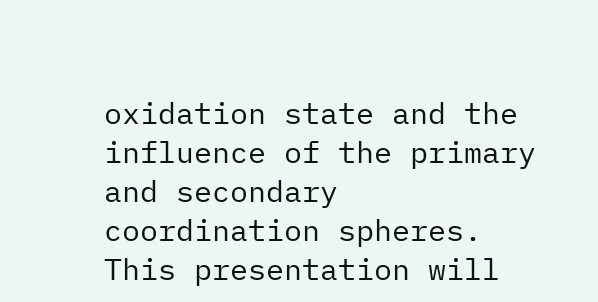oxidation state and the influence of the primary and secondary coordination spheres.  This presentation will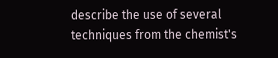describe the use of several techniques from the chemist's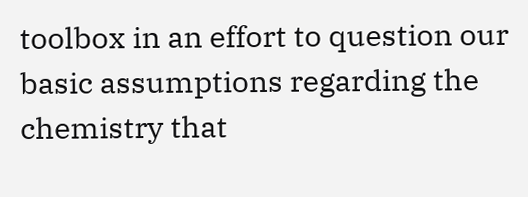toolbox in an effort to question our basic assumptions regarding the chemistry that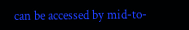can be accessed by mid-to-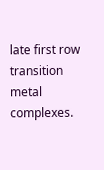late first row transition metal complexes.